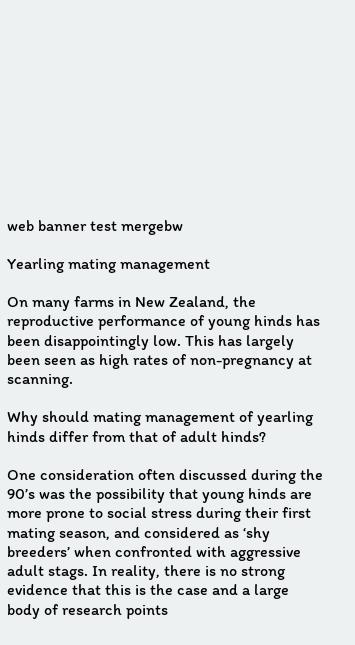web banner test mergebw

Yearling mating management

On many farms in New Zealand, the reproductive performance of young hinds has been disappointingly low. This has largely been seen as high rates of non-pregnancy at scanning.

Why should mating management of yearling hinds differ from that of adult hinds?

One consideration often discussed during the 90’s was the possibility that young hinds are more prone to social stress during their first mating season, and considered as ‘shy breeders’ when confronted with aggressive adult stags. In reality, there is no strong evidence that this is the case and a large body of research points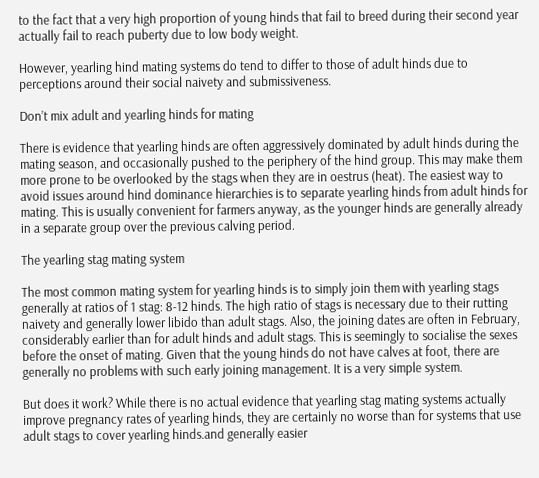to the fact that a very high proportion of young hinds that fail to breed during their second year actually fail to reach puberty due to low body weight.

However, yearling hind mating systems do tend to differ to those of adult hinds due to perceptions around their social naivety and submissiveness.

Don’t mix adult and yearling hinds for mating

There is evidence that yearling hinds are often aggressively dominated by adult hinds during the mating season, and occasionally pushed to the periphery of the hind group. This may make them more prone to be overlooked by the stags when they are in oestrus (heat). The easiest way to avoid issues around hind dominance hierarchies is to separate yearling hinds from adult hinds for mating. This is usually convenient for farmers anyway, as the younger hinds are generally already in a separate group over the previous calving period.

The yearling stag mating system

The most common mating system for yearling hinds is to simply join them with yearling stags generally at ratios of 1 stag: 8-12 hinds. The high ratio of stags is necessary due to their rutting naivety and generally lower libido than adult stags. Also, the joining dates are often in February, considerably earlier than for adult hinds and adult stags. This is seemingly to socialise the sexes before the onset of mating. Given that the young hinds do not have calves at foot, there are generally no problems with such early joining management. It is a very simple system.

But does it work? While there is no actual evidence that yearling stag mating systems actually improve pregnancy rates of yearling hinds, they are certainly no worse than for systems that use adult stags to cover yearling hinds.and generally easier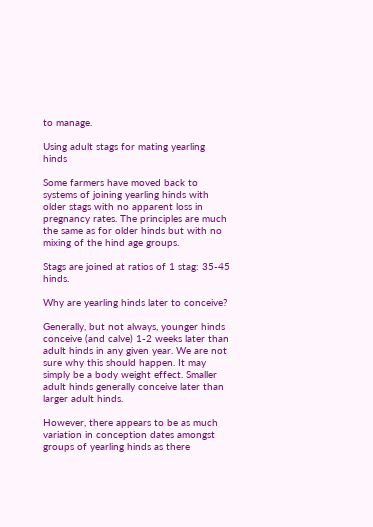to manage.

Using adult stags for mating yearling hinds

Some farmers have moved back to systems of joining yearling hinds with older stags with no apparent loss in pregnancy rates. The principles are much the same as for older hinds but with no mixing of the hind age groups.

Stags are joined at ratios of 1 stag: 35-45 hinds.

Why are yearling hinds later to conceive?

Generally, but not always, younger hinds conceive (and calve) 1-2 weeks later than adult hinds in any given year. We are not sure why this should happen. It may simply be a body weight effect. Smaller adult hinds generally conceive later than larger adult hinds.

However, there appears to be as much variation in conception dates amongst groups of yearling hinds as there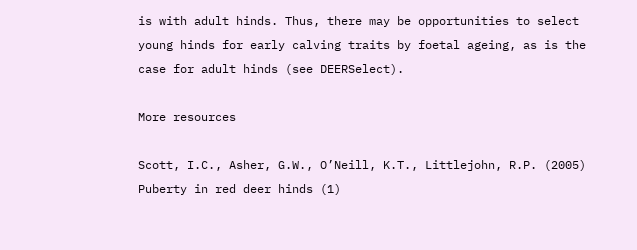is with adult hinds. Thus, there may be opportunities to select young hinds for early calving traits by foetal ageing, as is the case for adult hinds (see DEERSelect).

More resources

Scott, I.C., Asher, G.W., O’Neill, K.T., Littlejohn, R.P. (2005) Puberty in red deer hinds (1)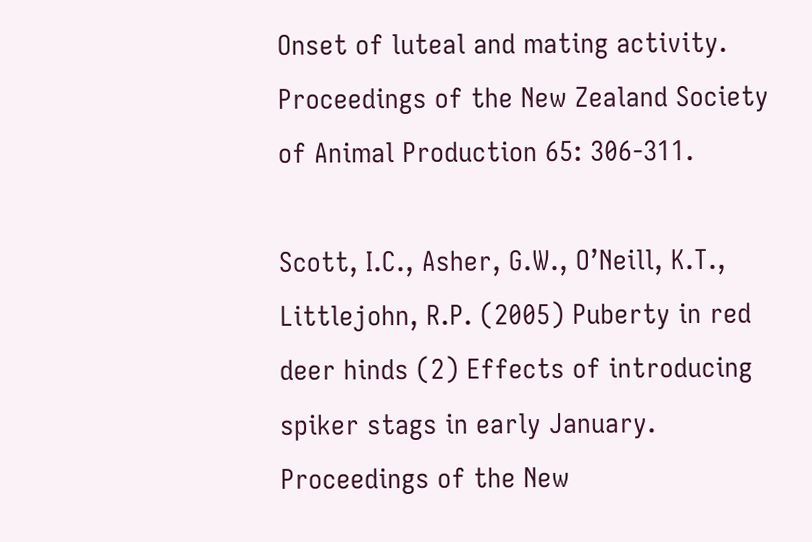Onset of luteal and mating activity. Proceedings of the New Zealand Society of Animal Production 65: 306-311.

Scott, I.C., Asher, G.W., O’Neill, K.T., Littlejohn, R.P. (2005) Puberty in red deer hinds (2) Effects of introducing spiker stags in early January. Proceedings of the New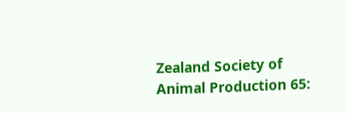Zealand Society of Animal Production 65: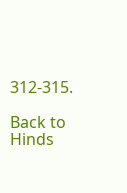312-315.

Back to Hinds